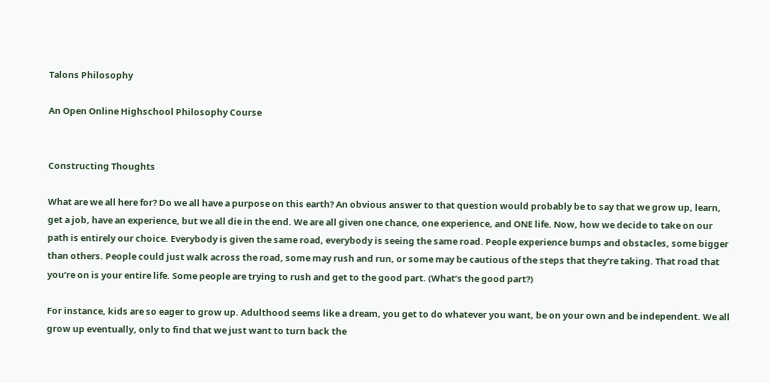Talons Philosophy

An Open Online Highschool Philosophy Course


Constructing Thoughts

What are we all here for? Do we all have a purpose on this earth? An obvious answer to that question would probably be to say that we grow up, learn, get a job, have an experience, but we all die in the end. We are all given one chance, one experience, and ONE life. Now, how we decide to take on our path is entirely our choice. Everybody is given the same road, everybody is seeing the same road. People experience bumps and obstacles, some bigger than others. People could just walk across the road, some may rush and run, or some may be cautious of the steps that they’re taking. That road that you’re on is your entire life. Some people are trying to rush and get to the good part. (What’s the good part?)

For instance, kids are so eager to grow up. Adulthood seems like a dream, you get to do whatever you want, be on your own and be independent. We all grow up eventually, only to find that we just want to turn back the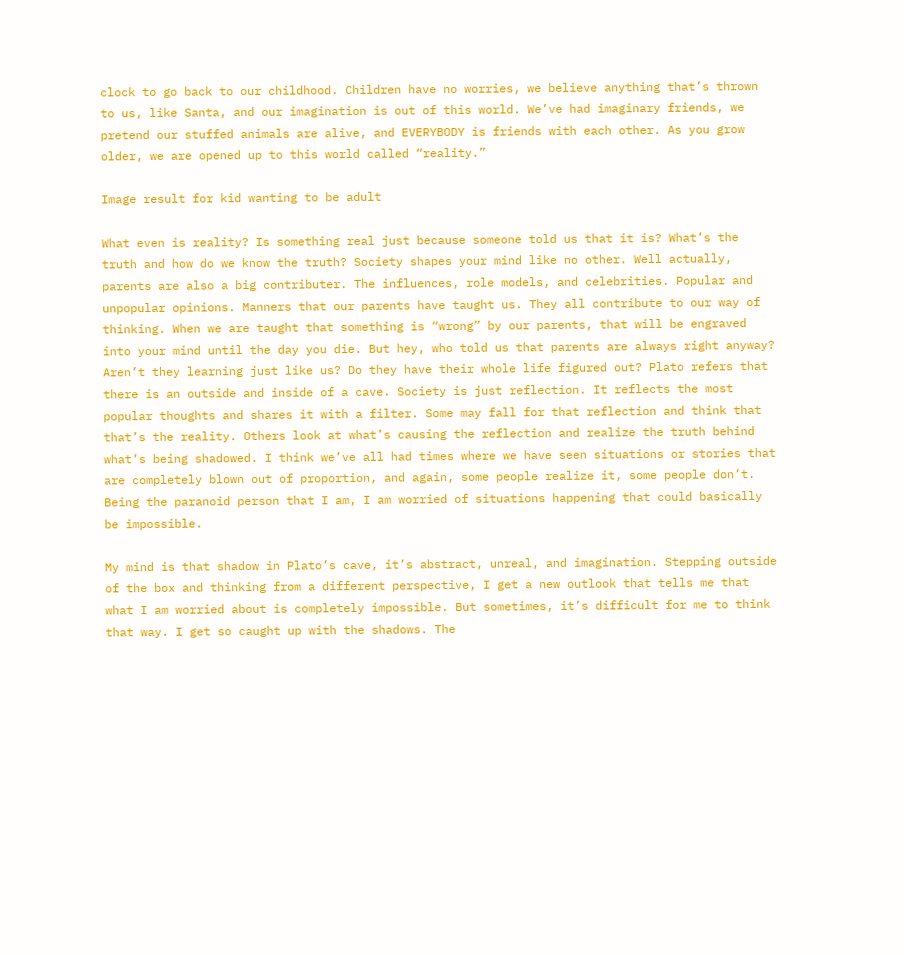clock to go back to our childhood. Children have no worries, we believe anything that’s thrown to us, like Santa, and our imagination is out of this world. We’ve had imaginary friends, we pretend our stuffed animals are alive, and EVERYBODY is friends with each other. As you grow older, we are opened up to this world called “reality.”

Image result for kid wanting to be adult

What even is reality? Is something real just because someone told us that it is? What’s the truth and how do we know the truth? Society shapes your mind like no other. Well actually, parents are also a big contributer. The influences, role models, and celebrities. Popular and unpopular opinions. Manners that our parents have taught us. They all contribute to our way of thinking. When we are taught that something is “wrong” by our parents, that will be engraved into your mind until the day you die. But hey, who told us that parents are always right anyway? Aren’t they learning just like us? Do they have their whole life figured out? Plato refers that there is an outside and inside of a cave. Society is just reflection. It reflects the most popular thoughts and shares it with a filter. Some may fall for that reflection and think that that’s the reality. Others look at what’s causing the reflection and realize the truth behind what’s being shadowed. I think we’ve all had times where we have seen situations or stories that are completely blown out of proportion, and again, some people realize it, some people don’t. Being the paranoid person that I am, I am worried of situations happening that could basically be impossible.

My mind is that shadow in Plato’s cave, it’s abstract, unreal, and imagination. Stepping outside of the box and thinking from a different perspective, I get a new outlook that tells me that what I am worried about is completely impossible. But sometimes, it’s difficult for me to think that way. I get so caught up with the shadows. The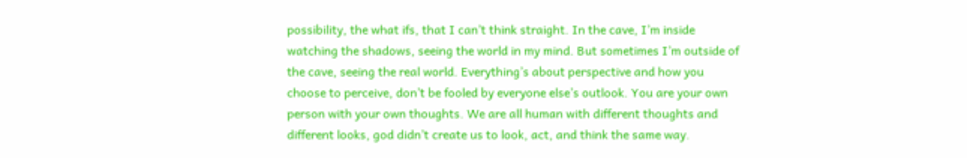possibility, the what ifs, that I can’t think straight. In the cave, I’m inside watching the shadows, seeing the world in my mind. But sometimes I’m outside of the cave, seeing the real world. Everything’s about perspective and how you choose to perceive, don’t be fooled by everyone else’s outlook. You are your own person with your own thoughts. We are all human with different thoughts and different looks, god didn’t create us to look, act, and think the same way.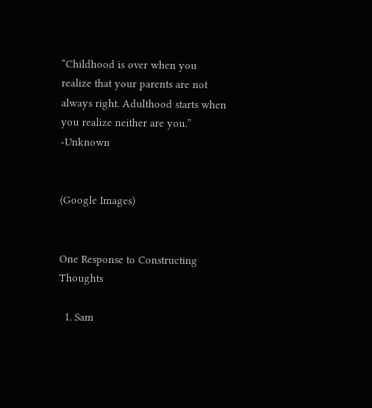“Childhood is over when you realize that your parents are not always right. Adulthood starts when you realize neither are you.”  -Unknown


(Google Images)


One Response to Constructing Thoughts

  1. Sam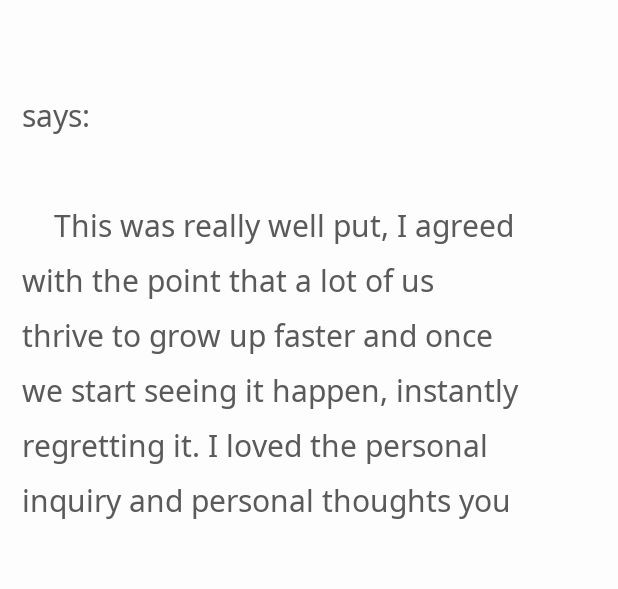says:

    This was really well put, I agreed with the point that a lot of us thrive to grow up faster and once we start seeing it happen, instantly regretting it. I loved the personal inquiry and personal thoughts you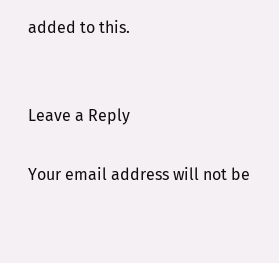added to this.


Leave a Reply

Your email address will not be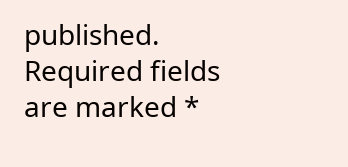published. Required fields are marked *